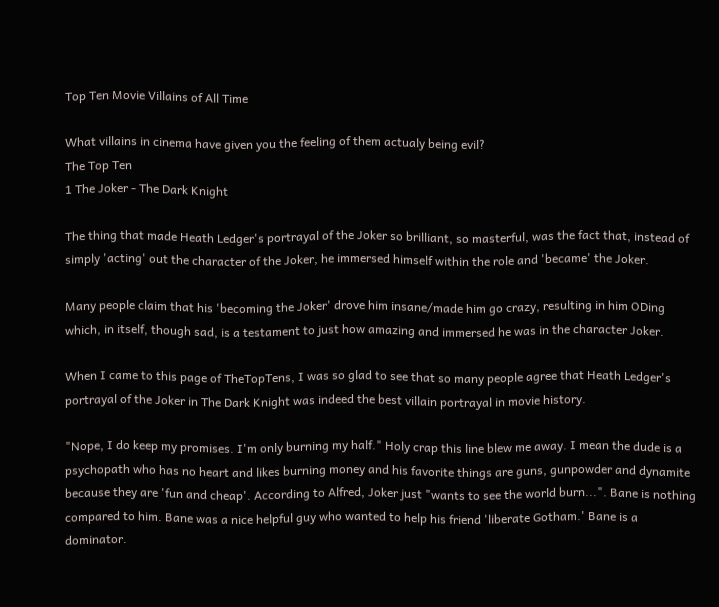Top Ten Movie Villains of All Time

What villains in cinema have given you the feeling of them actualy being evil?
The Top Ten
1 The Joker - The Dark Knight

The thing that made Heath Ledger's portrayal of the Joker so brilliant, so masterful, was the fact that, instead of simply 'acting' out the character of the Joker, he immersed himself within the role and 'became' the Joker.

Many people claim that his 'becoming the Joker' drove him insane/made him go crazy, resulting in him ODing which, in itself, though sad, is a testament to just how amazing and immersed he was in the character Joker.

When I came to this page of TheTopTens, I was so glad to see that so many people agree that Heath Ledger's portrayal of the Joker in The Dark Knight was indeed the best villain portrayal in movie history.

"Nope, I do keep my promises. I'm only burning my half." Holy crap this line blew me away. I mean the dude is a psychopath who has no heart and likes burning money and his favorite things are guns, gunpowder and dynamite because they are 'fun and cheap'. According to Alfred, Joker just "wants to see the world burn...". Bane is nothing compared to him. Bane was a nice helpful guy who wanted to help his friend 'liberate Gotham.' Bane is a dominator.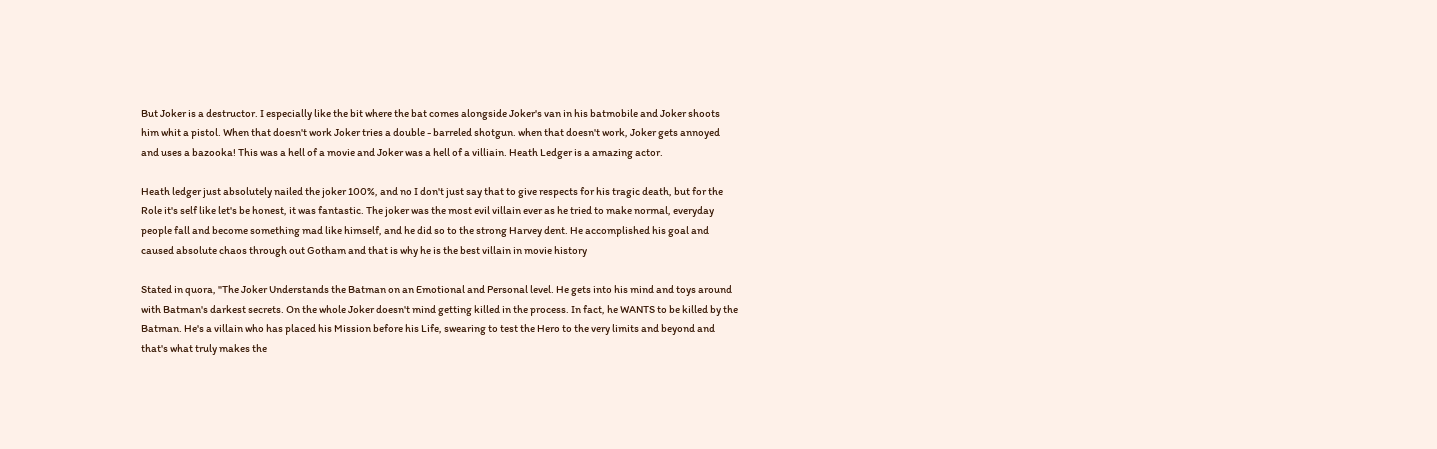But Joker is a destructor. I especially like the bit where the bat comes alongside Joker's van in his batmobile and Joker shoots him whit a pistol. When that doesn't work Joker tries a double - barreled shotgun. when that doesn't work, Joker gets annoyed and uses a bazooka! This was a hell of a movie and Joker was a hell of a villiain. Heath Ledger is a amazing actor.

Heath ledger just absolutely nailed the joker 100%, and no I don't just say that to give respects for his tragic death, but for the Role it's self like let's be honest, it was fantastic. The joker was the most evil villain ever as he tried to make normal, everyday people fall and become something mad like himself, and he did so to the strong Harvey dent. He accomplished his goal and caused absolute chaos through out Gotham and that is why he is the best villain in movie history

Stated in quora, "The Joker Understands the Batman on an Emotional and Personal level. He gets into his mind and toys around with Batman's darkest secrets. On the whole Joker doesn't mind getting killed in the process. In fact, he WANTS to be killed by the Batman. He's a villain who has placed his Mission before his Life, swearing to test the Hero to the very limits and beyond and that's what truly makes the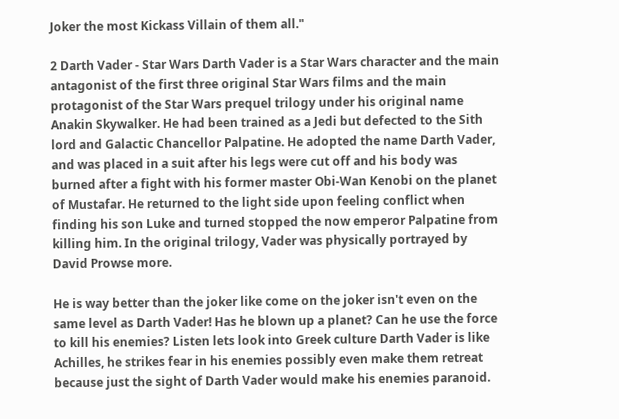Joker the most Kickass Villain of them all."

2 Darth Vader - Star Wars Darth Vader is a Star Wars character and the main antagonist of the first three original Star Wars films and the main protagonist of the Star Wars prequel trilogy under his original name Anakin Skywalker. He had been trained as a Jedi but defected to the Sith lord and Galactic Chancellor Palpatine. He adopted the name Darth Vader, and was placed in a suit after his legs were cut off and his body was burned after a fight with his former master Obi-Wan Kenobi on the planet of Mustafar. He returned to the light side upon feeling conflict when finding his son Luke and turned stopped the now emperor Palpatine from killing him. In the original trilogy, Vader was physically portrayed by David Prowse more.

He is way better than the joker like come on the joker isn't even on the same level as Darth Vader! Has he blown up a planet? Can he use the force to kill his enemies? Listen lets look into Greek culture Darth Vader is like Achilles, he strikes fear in his enemies possibly even make them retreat because just the sight of Darth Vader would make his enemies paranoid.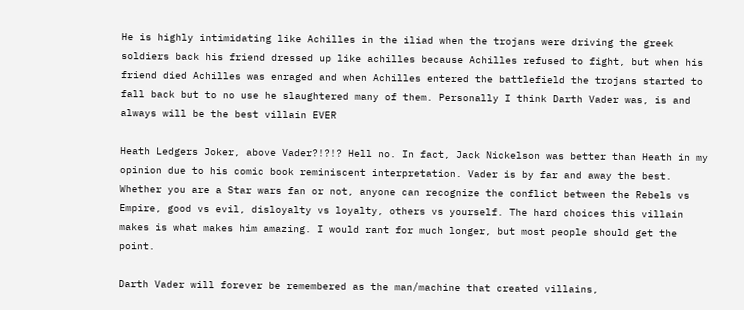He is highly intimidating like Achilles in the iliad when the trojans were driving the greek soldiers back his friend dressed up like achilles because Achilles refused to fight, but when his friend died Achilles was enraged and when Achilles entered the battlefield the trojans started to fall back but to no use he slaughtered many of them. Personally I think Darth Vader was, is and always will be the best villain EVER

Heath Ledgers Joker, above Vader?!?!? Hell no. In fact, Jack Nickelson was better than Heath in my opinion due to his comic book reminiscent interpretation. Vader is by far and away the best. Whether you are a Star wars fan or not, anyone can recognize the conflict between the Rebels vs Empire, good vs evil, disloyalty vs loyalty, others vs yourself. The hard choices this villain makes is what makes him amazing. I would rant for much longer, but most people should get the point.

Darth Vader will forever be remembered as the man/machine that created villains,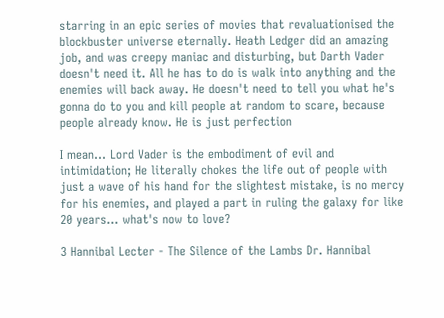starring in an epic series of movies that revaluationised the blockbuster universe eternally. Heath Ledger did an amazing job, and was creepy maniac and disturbing, but Darth Vader doesn't need it. All he has to do is walk into anything and the enemies will back away. He doesn't need to tell you what he's gonna do to you and kill people at random to scare, because people already know. He is just perfection

I mean... Lord Vader is the embodiment of evil and intimidation; He literally chokes the life out of people with just a wave of his hand for the slightest mistake, is no mercy for his enemies, and played a part in ruling the galaxy for like 20 years... what's now to love?

3 Hannibal Lecter - The Silence of the Lambs Dr. Hannibal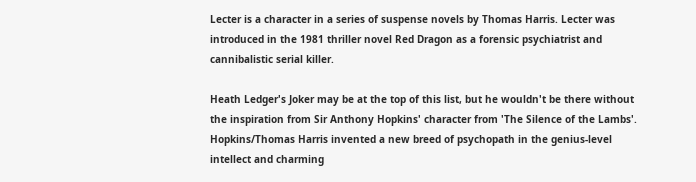Lecter is a character in a series of suspense novels by Thomas Harris. Lecter was introduced in the 1981 thriller novel Red Dragon as a forensic psychiatrist and cannibalistic serial killer.

Heath Ledger's Joker may be at the top of this list, but he wouldn't be there without the inspiration from Sir Anthony Hopkins' character from 'The Silence of the Lambs'. Hopkins/Thomas Harris invented a new breed of psychopath in the genius-level intellect and charming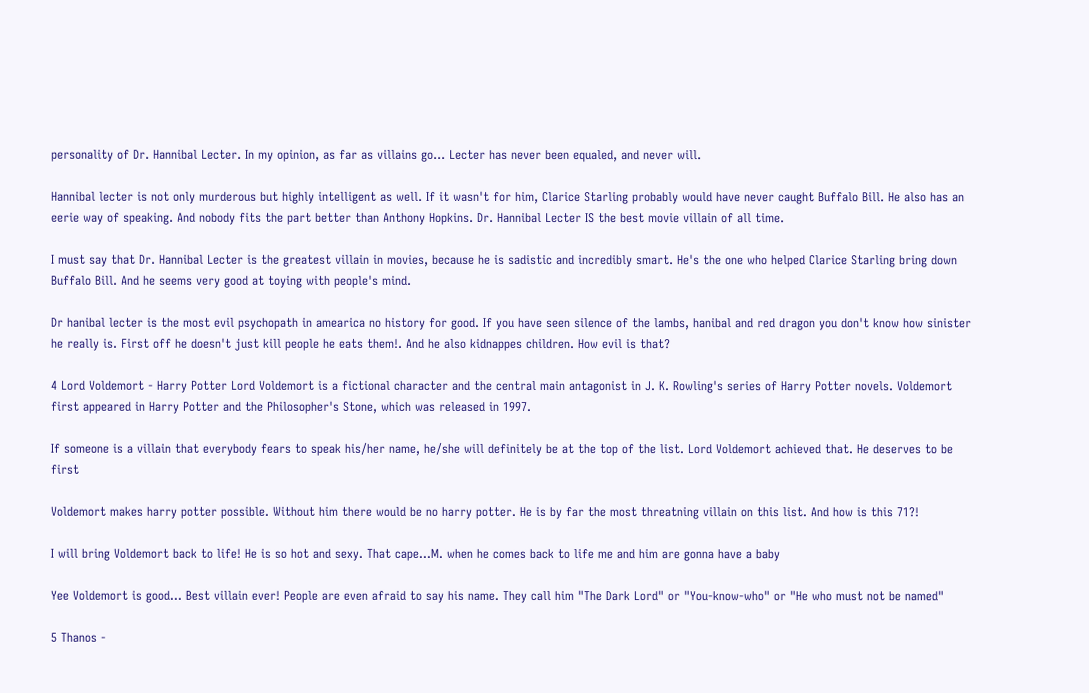personality of Dr. Hannibal Lecter. In my opinion, as far as villains go... Lecter has never been equaled, and never will.

Hannibal lecter is not only murderous but highly intelligent as well. If it wasn't for him, Clarice Starling probably would have never caught Buffalo Bill. He also has an eerie way of speaking. And nobody fits the part better than Anthony Hopkins. Dr. Hannibal Lecter IS the best movie villain of all time.

I must say that Dr. Hannibal Lecter is the greatest villain in movies, because he is sadistic and incredibly smart. He's the one who helped Clarice Starling bring down Buffalo Bill. And he seems very good at toying with people's mind.

Dr hanibal lecter is the most evil psychopath in amearica no history for good. If you have seen silence of the lambs, hanibal and red dragon you don't know how sinister he really is. First off he doesn't just kill people he eats them!. And he also kidnappes children. How evil is that?

4 Lord Voldemort - Harry Potter Lord Voldemort is a fictional character and the central main antagonist in J. K. Rowling's series of Harry Potter novels. Voldemort first appeared in Harry Potter and the Philosopher's Stone, which was released in 1997.

If someone is a villain that everybody fears to speak his/her name, he/she will definitely be at the top of the list. Lord Voldemort achieved that. He deserves to be first

Voldemort makes harry potter possible. Without him there would be no harry potter. He is by far the most threatning villain on this list. And how is this 71?!

I will bring Voldemort back to life! He is so hot and sexy. That cape...M. when he comes back to life me and him are gonna have a baby

Yee Voldemort is good... Best villain ever! People are even afraid to say his name. They call him "The Dark Lord" or "You-know-who" or "He who must not be named"

5 Thanos -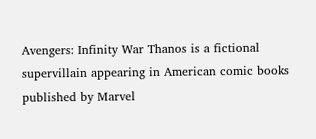Avengers: Infinity War Thanos is a fictional supervillain appearing in American comic books published by Marvel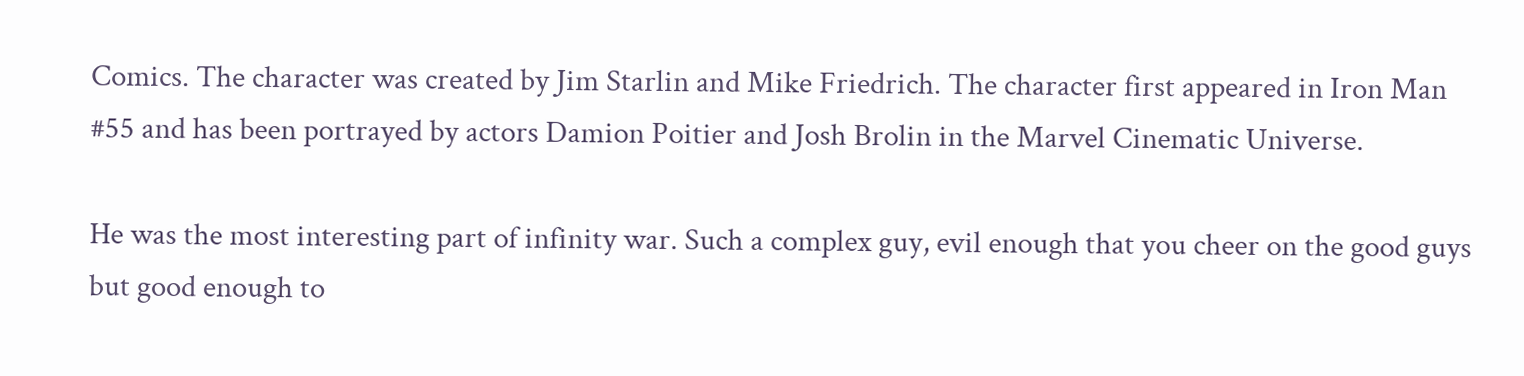Comics. The character was created by Jim Starlin and Mike Friedrich. The character first appeared in Iron Man #55 and has been portrayed by actors Damion Poitier and Josh Brolin in the Marvel Cinematic Universe.

He was the most interesting part of infinity war. Such a complex guy, evil enough that you cheer on the good guys but good enough to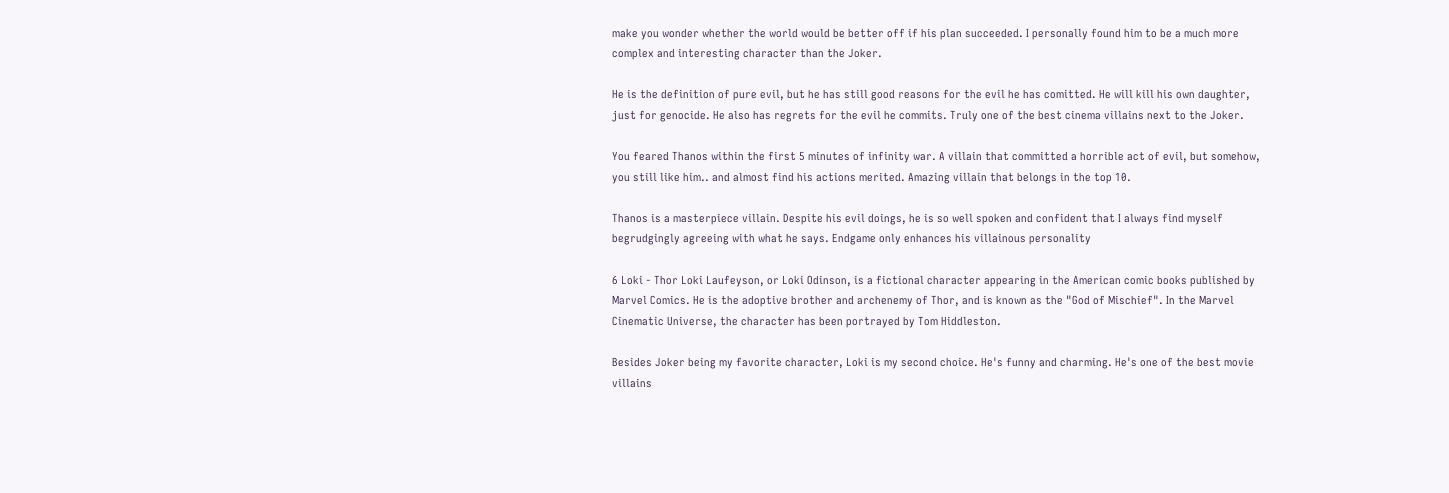make you wonder whether the world would be better off if his plan succeeded. I personally found him to be a much more complex and interesting character than the Joker.

He is the definition of pure evil, but he has still good reasons for the evil he has comitted. He will kill his own daughter, just for genocide. He also has regrets for the evil he commits. Truly one of the best cinema villains next to the Joker.

You feared Thanos within the first 5 minutes of infinity war. A villain that committed a horrible act of evil, but somehow, you still like him.. and almost find his actions merited. Amazing villain that belongs in the top 10.

Thanos is a masterpiece villain. Despite his evil doings, he is so well spoken and confident that I always find myself begrudgingly agreeing with what he says. Endgame only enhances his villainous personality

6 Loki - Thor Loki Laufeyson, or Loki Odinson, is a fictional character appearing in the American comic books published by Marvel Comics. He is the adoptive brother and archenemy of Thor, and is known as the "God of Mischief". In the Marvel Cinematic Universe, the character has been portrayed by Tom Hiddleston.

Besides Joker being my favorite character, Loki is my second choice. He's funny and charming. He's one of the best movie villains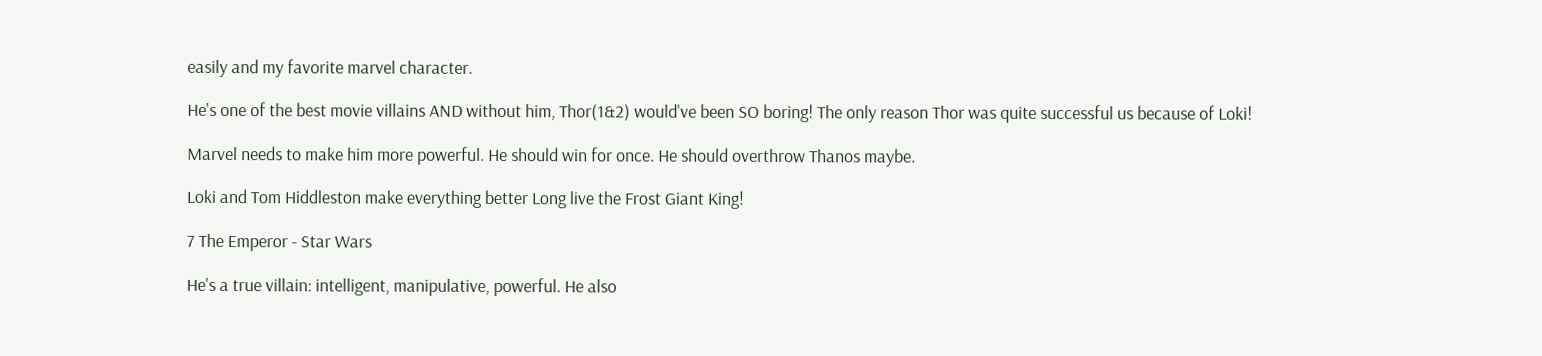easily and my favorite marvel character.

He's one of the best movie villains AND without him, Thor(1&2) would've been SO boring! The only reason Thor was quite successful us because of Loki!

Marvel needs to make him more powerful. He should win for once. He should overthrow Thanos maybe.

Loki and Tom Hiddleston make everything better Long live the Frost Giant King!

7 The Emperor - Star Wars

He's a true villain: intelligent, manipulative, powerful. He also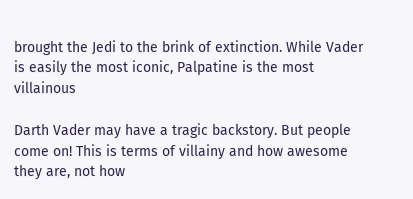brought the Jedi to the brink of extinction. While Vader is easily the most iconic, Palpatine is the most villainous

Darth Vader may have a tragic backstory. But people come on! This is terms of villainy and how awesome they are, not how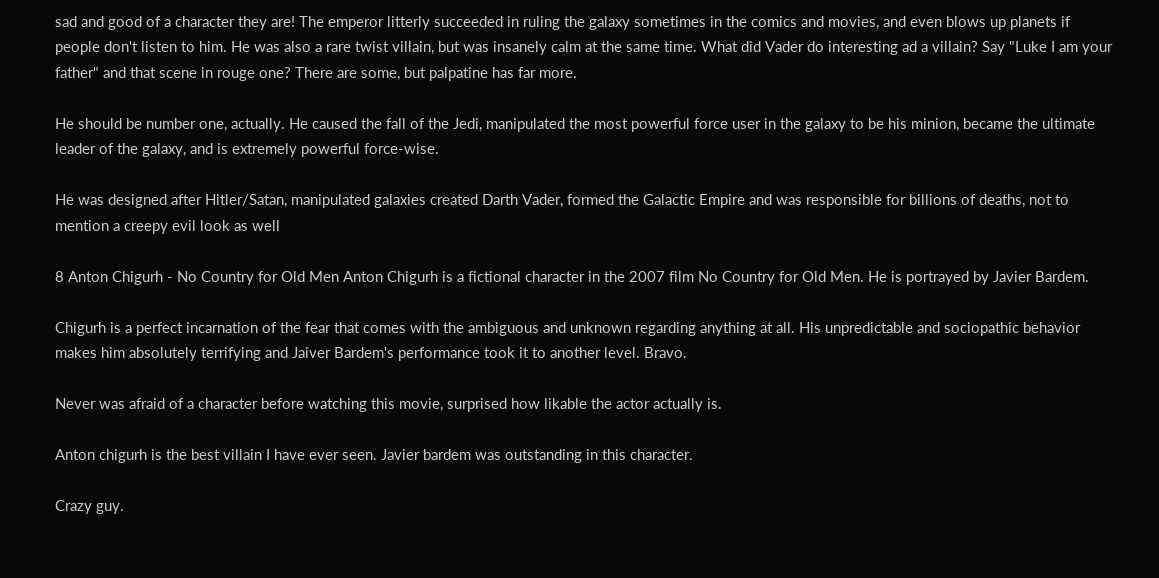sad and good of a character they are! The emperor litterly succeeded in ruling the galaxy sometimes in the comics and movies, and even blows up planets if people don't listen to him. He was also a rare twist villain, but was insanely calm at the same time. What did Vader do interesting ad a villain? Say "Luke I am your father" and that scene in rouge one? There are some, but palpatine has far more.

He should be number one, actually. He caused the fall of the Jedi, manipulated the most powerful force user in the galaxy to be his minion, became the ultimate leader of the galaxy, and is extremely powerful force-wise.

He was designed after Hitler/Satan, manipulated galaxies created Darth Vader, formed the Galactic Empire and was responsible for billions of deaths, not to mention a creepy evil look as well

8 Anton Chigurh - No Country for Old Men Anton Chigurh is a fictional character in the 2007 film No Country for Old Men. He is portrayed by Javier Bardem.

Chigurh is a perfect incarnation of the fear that comes with the ambiguous and unknown regarding anything at all. His unpredictable and sociopathic behavior makes him absolutely terrifying and Jaiver Bardem's performance took it to another level. Bravo.

Never was afraid of a character before watching this movie, surprised how likable the actor actually is.

Anton chigurh is the best villain I have ever seen. Javier bardem was outstanding in this character.

Crazy guy.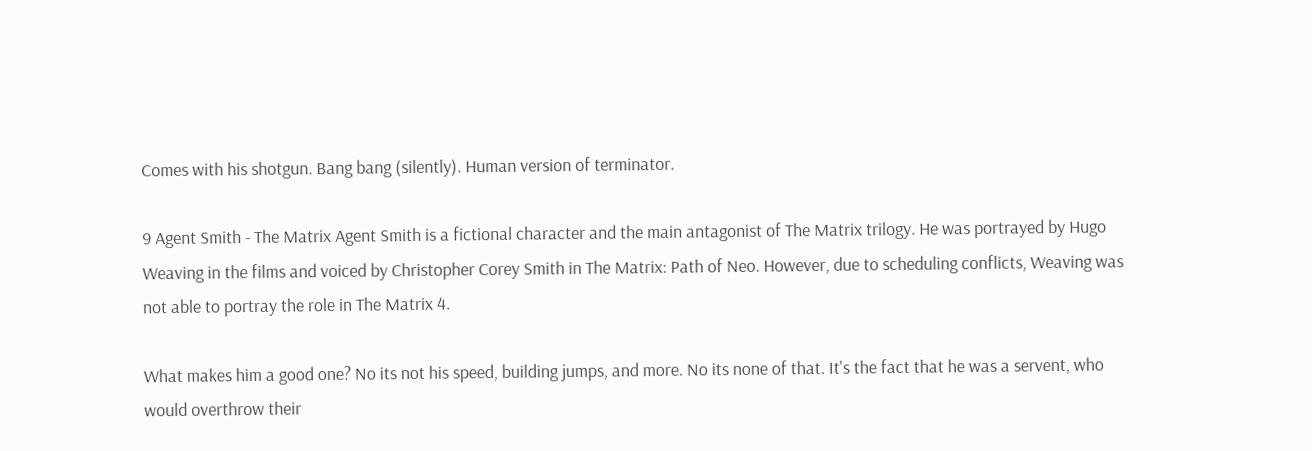Comes with his shotgun. Bang bang (silently). Human version of terminator.

9 Agent Smith - The Matrix Agent Smith is a fictional character and the main antagonist of The Matrix trilogy. He was portrayed by Hugo Weaving in the films and voiced by Christopher Corey Smith in The Matrix: Path of Neo. However, due to scheduling conflicts, Weaving was not able to portray the role in The Matrix 4.

What makes him a good one? No its not his speed, building jumps, and more. No its none of that. It's the fact that he was a servent, who would overthrow their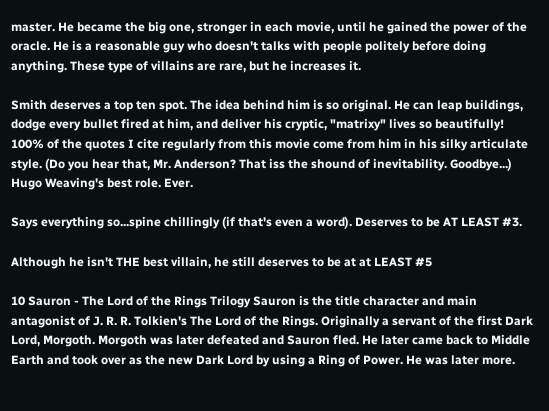master. He became the big one, stronger in each movie, until he gained the power of the oracle. He is a reasonable guy who doesn't talks with people politely before doing anything. These type of villains are rare, but he increases it.

Smith deserves a top ten spot. The idea behind him is so original. He can leap buildings, dodge every bullet fired at him, and deliver his cryptic, "matrixy" lives so beautifully! 100% of the quotes I cite regularly from this movie come from him in his silky articulate style. (Do you hear that, Mr. Anderson? That iss the shound of inevitability. Goodbye...) Hugo Weaving's best role. Ever.

Says everything so...spine chillingly (if that's even a word). Deserves to be AT LEAST #3.

Although he isn't THE best villain, he still deserves to be at at LEAST #5

10 Sauron - The Lord of the Rings Trilogy Sauron is the title character and main antagonist of J. R. R. Tolkien's The Lord of the Rings. Originally a servant of the first Dark Lord, Morgoth. Morgoth was later defeated and Sauron fled. He later came back to Middle Earth and took over as the new Dark Lord by using a Ring of Power. He was later more.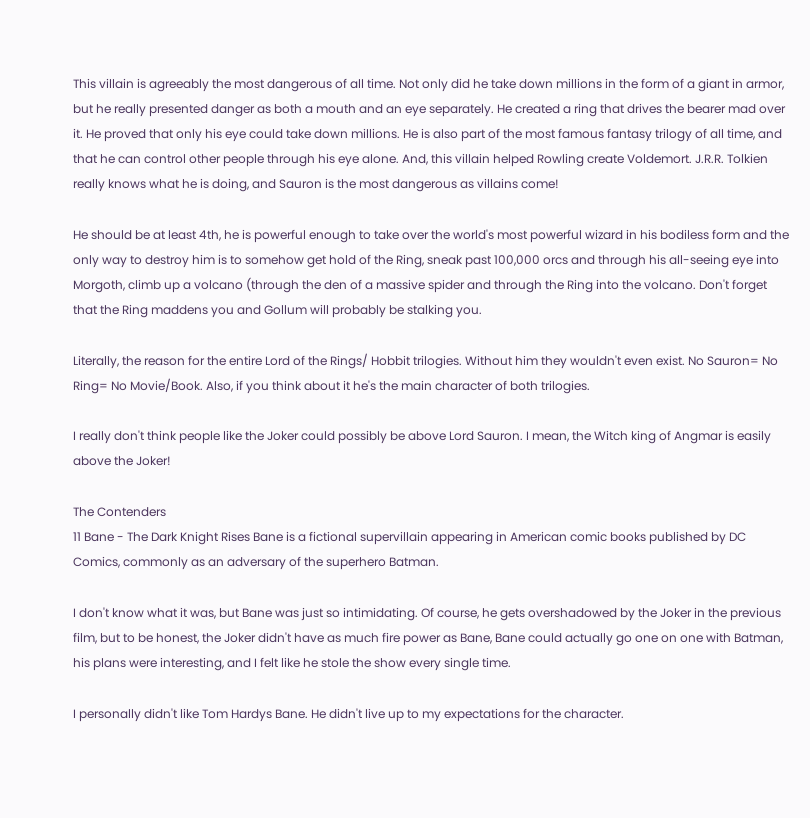This villain is agreeably the most dangerous of all time. Not only did he take down millions in the form of a giant in armor, but he really presented danger as both a mouth and an eye separately. He created a ring that drives the bearer mad over it. He proved that only his eye could take down millions. He is also part of the most famous fantasy trilogy of all time, and that he can control other people through his eye alone. And, this villain helped Rowling create Voldemort. J.R.R. Tolkien really knows what he is doing, and Sauron is the most dangerous as villains come!

He should be at least 4th, he is powerful enough to take over the world's most powerful wizard in his bodiless form and the only way to destroy him is to somehow get hold of the Ring, sneak past 100,000 orcs and through his all-seeing eye into Morgoth, climb up a volcano (through the den of a massive spider and through the Ring into the volcano. Don't forget that the Ring maddens you and Gollum will probably be stalking you.

Literally, the reason for the entire Lord of the Rings/ Hobbit trilogies. Without him they wouldn't even exist. No Sauron= No Ring= No Movie/Book. Also, if you think about it he's the main character of both trilogies.

I really don't think people like the Joker could possibly be above Lord Sauron. I mean, the Witch king of Angmar is easily above the Joker!

The Contenders
11 Bane - The Dark Knight Rises Bane is a fictional supervillain appearing in American comic books published by DC Comics, commonly as an adversary of the superhero Batman.

I don't know what it was, but Bane was just so intimidating. Of course, he gets overshadowed by the Joker in the previous film, but to be honest, the Joker didn't have as much fire power as Bane, Bane could actually go one on one with Batman, his plans were interesting, and I felt like he stole the show every single time.

I personally didn't like Tom Hardys Bane. He didn't live up to my expectations for the character.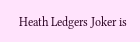Heath Ledgers Joker is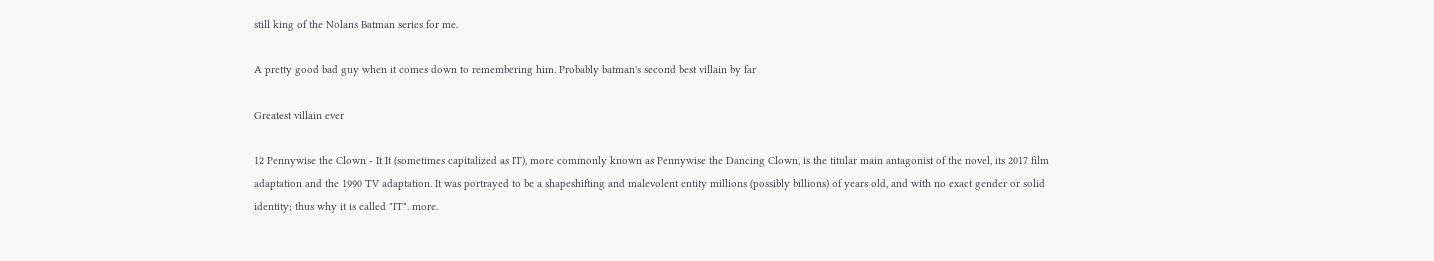still king of the Nolans Batman series for me.

A pretty good bad guy when it comes down to remembering him. Probably batman's second best villain by far

Greatest villain ever

12 Pennywise the Clown - It It (sometimes capitalized as IT), more commonly known as Pennywise the Dancing Clown, is the titular main antagonist of the novel, its 2017 film adaptation and the 1990 TV adaptation. It was portrayed to be a shapeshifting and malevolent entity millions (possibly billions) of years old, and with no exact gender or solid identity; thus why it is called "IT". more.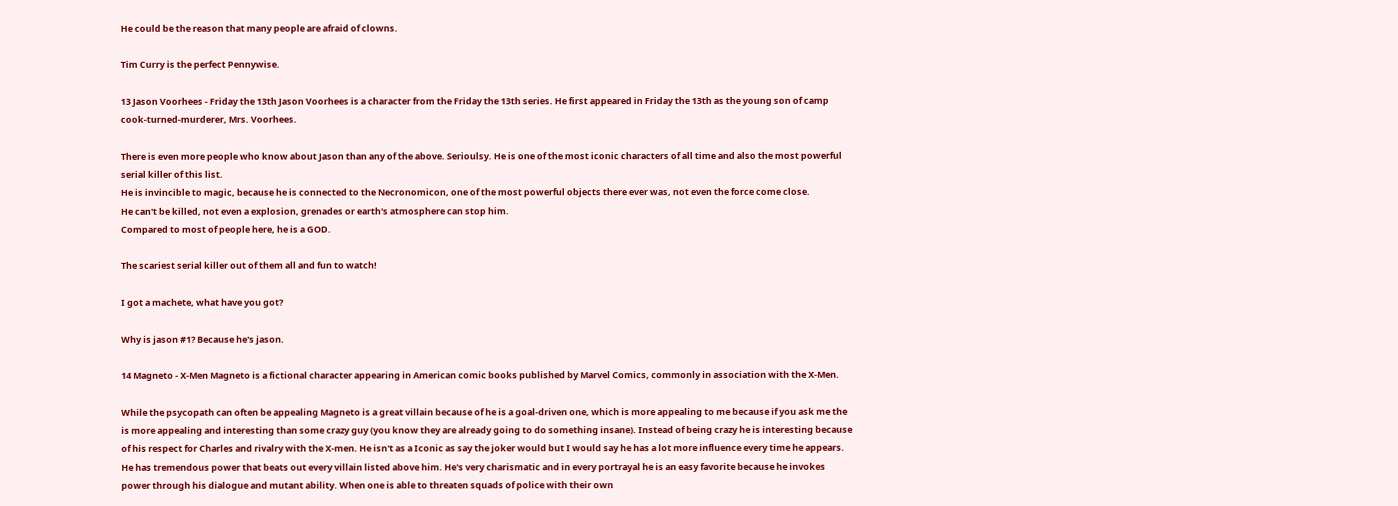He could be the reason that many people are afraid of clowns.

Tim Curry is the perfect Pennywise.

13 Jason Voorhees - Friday the 13th Jason Voorhees is a character from the Friday the 13th series. He first appeared in Friday the 13th as the young son of camp cook-turned-murderer, Mrs. Voorhees.

There is even more people who know about Jason than any of the above. Serioulsy. He is one of the most iconic characters of all time and also the most powerful serial killer of this list.
He is invincible to magic, because he is connected to the Necronomicon, one of the most powerful objects there ever was, not even the force come close.
He can't be killed, not even a explosion, grenades or earth's atmosphere can stop him.
Compared to most of people here, he is a GOD.

The scariest serial killer out of them all and fun to watch!

I got a machete, what have you got?

Why is jason #1? Because he's jason.

14 Magneto - X-Men Magneto is a fictional character appearing in American comic books published by Marvel Comics, commonly in association with the X-Men.

While the psycopath can often be appealing Magneto is a great villain because of he is a goal-driven one, which is more appealing to me because if you ask me the is more appealing and interesting than some crazy guy (you know they are already going to do something insane). Instead of being crazy he is interesting because of his respect for Charles and rivalry with the X-men. He isn't as a Iconic as say the joker would but I would say he has a lot more influence every time he appears. He has tremendous power that beats out every villain listed above him. He's very charismatic and in every portrayal he is an easy favorite because he invokes power through his dialogue and mutant ability. When one is able to threaten squads of police with their own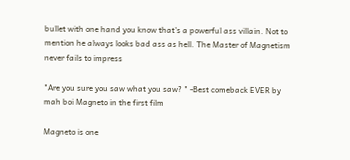bullet with one hand you know that's a powerful ass villain. Not to mention he always looks bad ass as hell. The Master of Magnetism never fails to impress

"Are you sure you saw what you saw? " -Best comeback EVER by mah boi Magneto in the first film

Magneto is one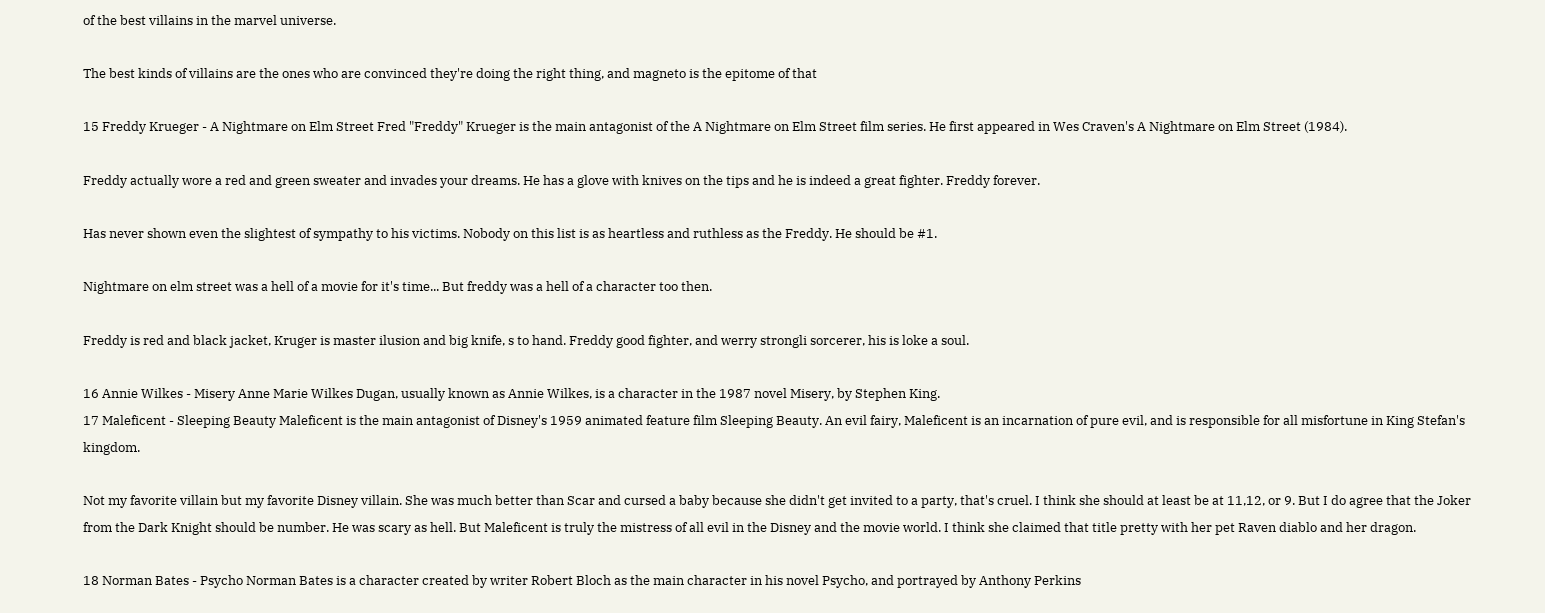of the best villains in the marvel universe.

The best kinds of villains are the ones who are convinced they're doing the right thing, and magneto is the epitome of that

15 Freddy Krueger - A Nightmare on Elm Street Fred "Freddy" Krueger is the main antagonist of the A Nightmare on Elm Street film series. He first appeared in Wes Craven's A Nightmare on Elm Street (1984).

Freddy actually wore a red and green sweater and invades your dreams. He has a glove with knives on the tips and he is indeed a great fighter. Freddy forever.

Has never shown even the slightest of sympathy to his victims. Nobody on this list is as heartless and ruthless as the Freddy. He should be #1.

Nightmare on elm street was a hell of a movie for it's time... But freddy was a hell of a character too then.

Freddy is red and black jacket, Kruger is master ilusion and big knife, s to hand. Freddy good fighter, and werry strongli sorcerer, his is loke a soul.

16 Annie Wilkes - Misery Anne Marie Wilkes Dugan, usually known as Annie Wilkes, is a character in the 1987 novel Misery, by Stephen King.
17 Maleficent - Sleeping Beauty Maleficent is the main antagonist of Disney's 1959 animated feature film Sleeping Beauty. An evil fairy, Maleficent is an incarnation of pure evil, and is responsible for all misfortune in King Stefan's kingdom.

Not my favorite villain but my favorite Disney villain. She was much better than Scar and cursed a baby because she didn't get invited to a party, that's cruel. I think she should at least be at 11,12, or 9. But I do agree that the Joker from the Dark Knight should be number. He was scary as hell. But Maleficent is truly the mistress of all evil in the Disney and the movie world. I think she claimed that title pretty with her pet Raven diablo and her dragon.

18 Norman Bates - Psycho Norman Bates is a character created by writer Robert Bloch as the main character in his novel Psycho, and portrayed by Anthony Perkins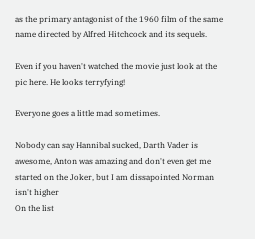as the primary antagonist of the 1960 film of the same name directed by Alfred Hitchcock and its sequels.

Even if you haven't watched the movie just look at the pic here. He looks terryfying!

Everyone goes a little mad sometimes.

Nobody can say Hannibal sucked, Darth Vader is awesome, Anton was amazing and don't even get me started on the Joker, but I am dissapointed Norman isn't higher
On the list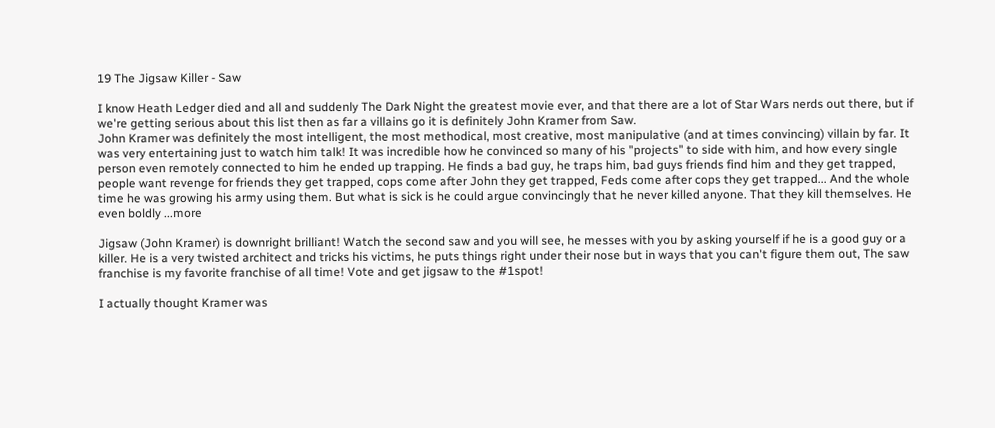19 The Jigsaw Killer - Saw

I know Heath Ledger died and all and suddenly The Dark Night the greatest movie ever, and that there are a lot of Star Wars nerds out there, but if we're getting serious about this list then as far a villains go it is definitely John Kramer from Saw.
John Kramer was definitely the most intelligent, the most methodical, most creative, most manipulative (and at times convincing) villain by far. It was very entertaining just to watch him talk! It was incredible how he convinced so many of his "projects" to side with him, and how every single person even remotely connected to him he ended up trapping. He finds a bad guy, he traps him, bad guys friends find him and they get trapped, people want revenge for friends they get trapped, cops come after John they get trapped, Feds come after cops they get trapped... And the whole time he was growing his army using them. But what is sick is he could argue convincingly that he never killed anyone. That they kill themselves. He even boldly ...more

Jigsaw (John Kramer) is downright brilliant! Watch the second saw and you will see, he messes with you by asking yourself if he is a good guy or a killer. He is a very twisted architect and tricks his victims, he puts things right under their nose but in ways that you can't figure them out, The saw franchise is my favorite franchise of all time! Vote and get jigsaw to the #1spot!

I actually thought Kramer was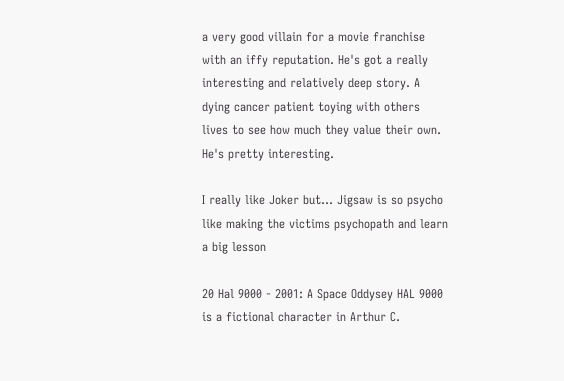a very good villain for a movie franchise with an iffy reputation. He's got a really interesting and relatively deep story. A dying cancer patient toying with others lives to see how much they value their own. He's pretty interesting.

I really like Joker but... Jigsaw is so psycho like making the victims psychopath and learn a big lesson

20 Hal 9000 - 2001: A Space Oddysey HAL 9000 is a fictional character in Arthur C.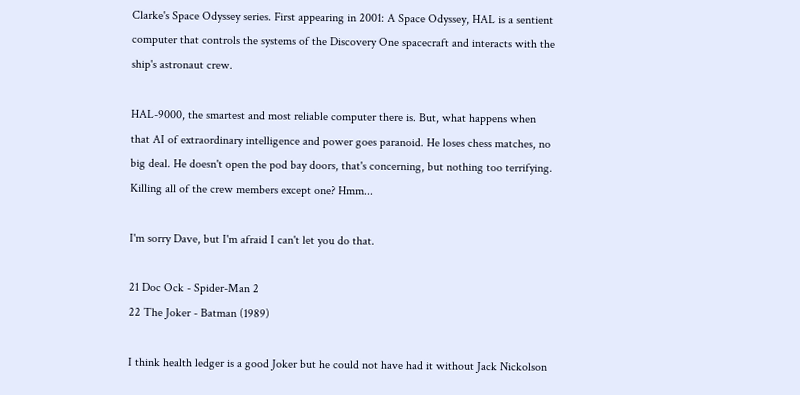Clarke's Space Odyssey series. First appearing in 2001: A Space Odyssey, HAL is a sentient computer that controls the systems of the Discovery One spacecraft and interacts with the ship's astronaut crew.

HAL-9000, the smartest and most reliable computer there is. But, what happens when that AI of extraordinary intelligence and power goes paranoid. He loses chess matches, no big deal. He doesn't open the pod bay doors, that's concerning, but nothing too terrifying. Killing all of the crew members except one? Hmm...

I'm sorry Dave, but I'm afraid I can't let you do that.

21 Doc Ock - Spider-Man 2
22 The Joker - Batman (1989)

I think health ledger is a good Joker but he could not have had it without Jack Nickolson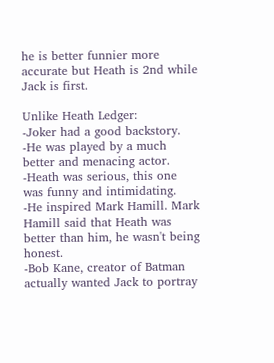he is better funnier more accurate but Heath is 2nd while Jack is first.

Unlike Heath Ledger:
-Joker had a good backstory.
-He was played by a much better and menacing actor.
-Heath was serious, this one was funny and intimidating.
-He inspired Mark Hamill. Mark Hamill said that Heath was better than him, he wasn't being honest.
-Bob Kane, creator of Batman actually wanted Jack to portray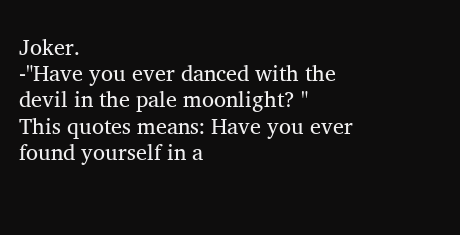Joker.
-"Have you ever danced with the devil in the pale moonlight? "
This quotes means: Have you ever found yourself in a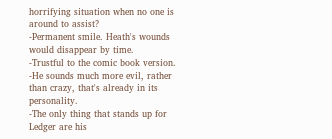horrifying situation when no one is around to assist?
-Permanent smile. Heath's wounds would disappear by time.
-Trustful to the comic book version.
-He sounds much more evil, rather than crazy, that's already in its personality.
-The only thing that stands up for Ledger are his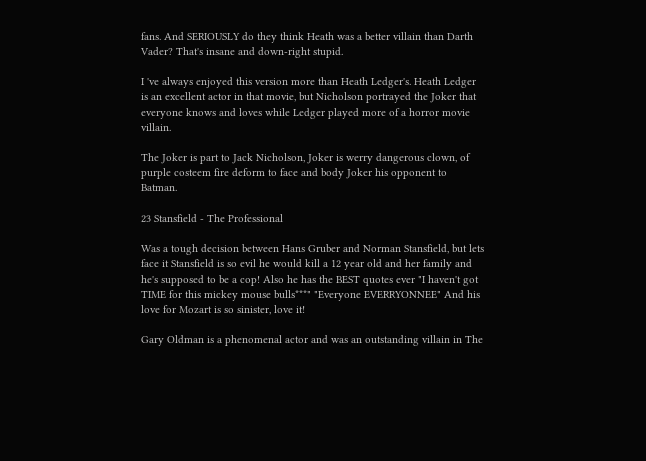fans. And SERIOUSLY do they think Heath was a better villain than Darth Vader? That's insane and down-right stupid.

I 've always enjoyed this version more than Heath Ledger's. Heath Ledger is an excellent actor in that movie, but Nicholson portrayed the Joker that everyone knows and loves while Ledger played more of a horror movie villain.

The Joker is part to Jack Nicholson, Joker is werry dangerous clown, of purple costeem fire deform to face and body Joker his opponent to Batman.

23 Stansfield - The Professional

Was a tough decision between Hans Gruber and Norman Stansfield, but lets face it Stansfield is so evil he would kill a 12 year old and her family and he's supposed to be a cop! Also he has the BEST quotes ever "I haven't got TIME for this mickey mouse bulls***" "Everyone EVERRYONNEE" And his love for Mozart is so sinister, love it!

Gary Oldman is a phenomenal actor and was an outstanding villain in The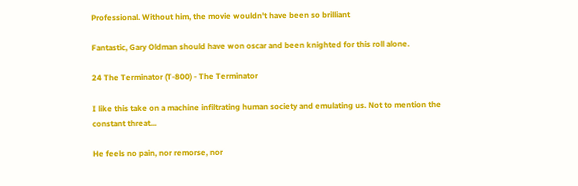Professional. Without him, the movie wouldn't have been so brilliant

Fantastic, Gary Oldman should have won oscar and been knighted for this roll alone.

24 The Terminator (T-800) - The Terminator

I like this take on a machine infiltrating human society and emulating us. Not to mention the constant threat...

He feels no pain, nor remorse, nor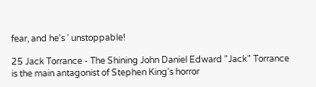fear, and he's ' unstoppable!

25 Jack Torrance - The Shining John Daniel Edward "Jack" Torrance is the main antagonist of Stephen King's horror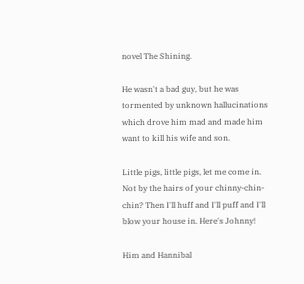novel The Shining.

He wasn't a bad guy, but he was tormented by unknown hallucinations which drove him mad and made him want to kill his wife and son.

Little pigs, little pigs, let me come in. Not by the hairs of your chinny-chin-chin? Then I'll huff and I'll puff and I'll blow your house in. Here's Johnny!

Him and Hannibal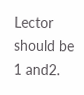Lector should be 1 and2.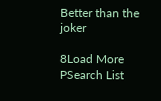Better than the joker

8Load More
PSearch List